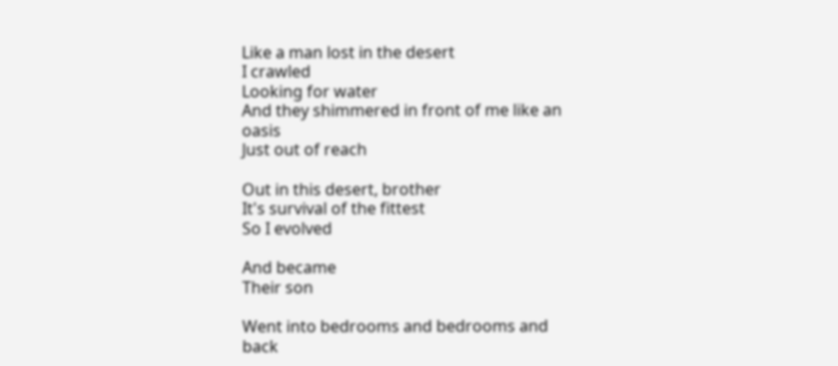Like a man lost in the desert
I crawled
Looking for water
And they shimmered in front of me like an oasis
Just out of reach

Out in this desert, brother
It's survival of the fittest
So I evolved

And became
Their son

Went into bedrooms and bedrooms and back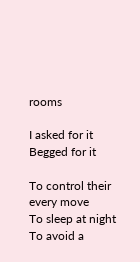rooms

I asked for it
Begged for it

To control their every move
To sleep at night
To avoid a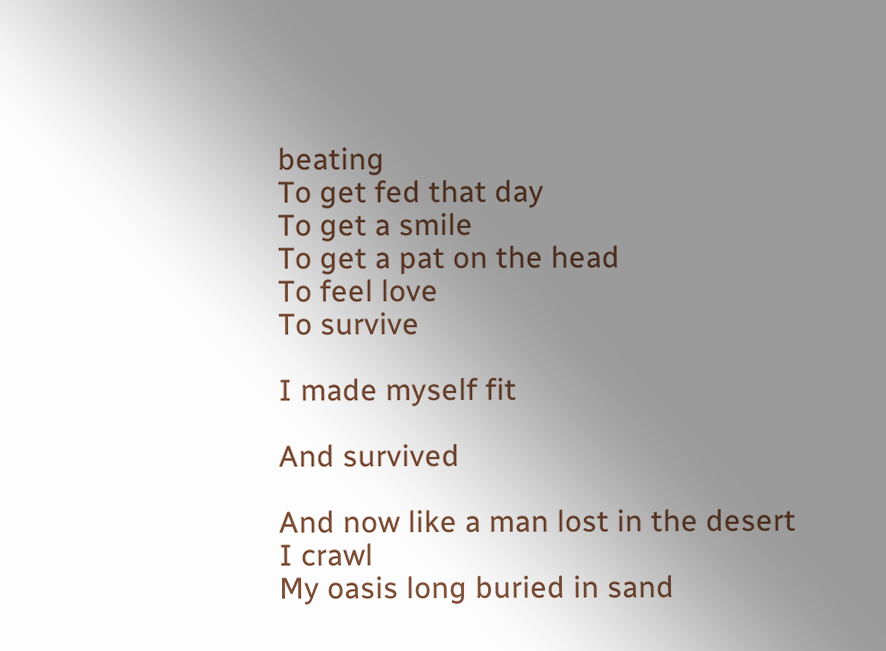beating
To get fed that day
To get a smile
To get a pat on the head
To feel love
To survive

I made myself fit

And survived

And now like a man lost in the desert
I crawl
My oasis long buried in sand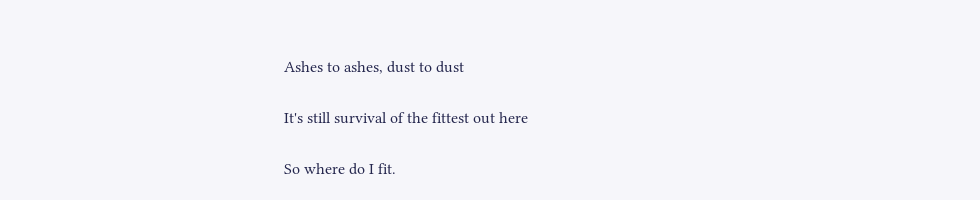Ashes to ashes, dust to dust

It's still survival of the fittest out here

So where do I fit.